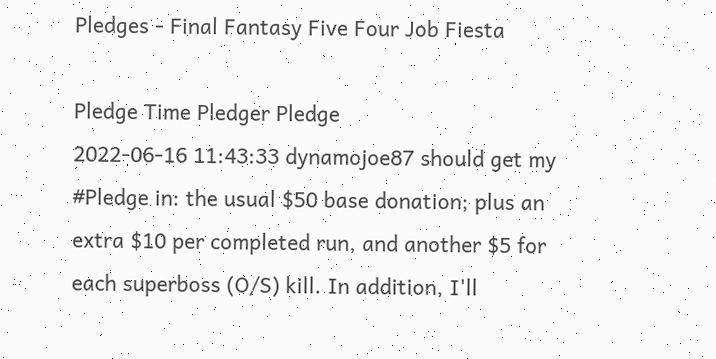Pledges - Final Fantasy Five Four Job Fiesta

Pledge Time Pledger Pledge
2022-06-16 11:43:33 dynamojoe87 should get my #Pledge in: the usual $50 base donation; plus an extra $10 per completed run, and another $5 for each superboss (O/S) kill. In addition, I'll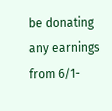be donating any earnings from 6/1-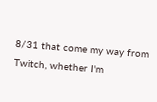8/31 that come my way from Twitch, whether I'm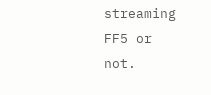streaming FF5 or not.